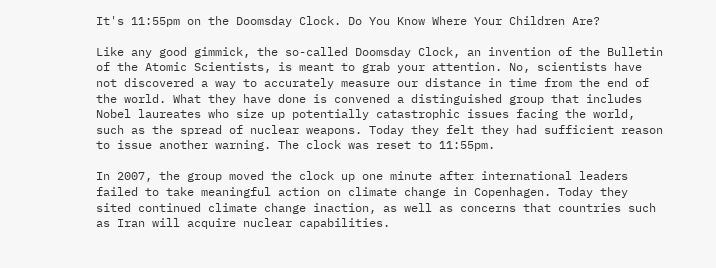It's 11:55pm on the Doomsday Clock. Do You Know Where Your Children Are?

Like any good gimmick, the so-called Doomsday Clock, an invention of the Bulletin of the Atomic Scientists, is meant to grab your attention. No, scientists have not discovered a way to accurately measure our distance in time from the end of the world. What they have done is convened a distinguished group that includes Nobel laureates who size up potentially catastrophic issues facing the world, such as the spread of nuclear weapons. Today they felt they had sufficient reason to issue another warning. The clock was reset to 11:55pm.

In 2007, the group moved the clock up one minute after international leaders failed to take meaningful action on climate change in Copenhagen. Today they sited continued climate change inaction, as well as concerns that countries such as Iran will acquire nuclear capabilities.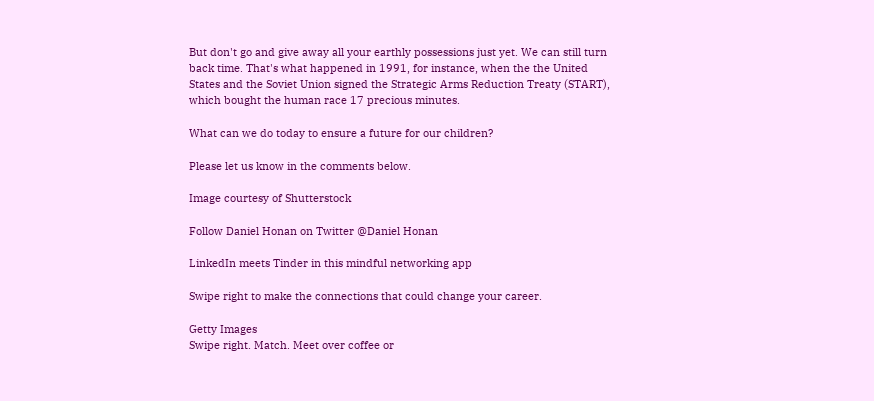But don't go and give away all your earthly possessions just yet. We can still turn back time. That's what happened in 1991, for instance, when the the United States and the Soviet Union signed the Strategic Arms Reduction Treaty (START), which bought the human race 17 precious minutes.

What can we do today to ensure a future for our children?

Please let us know in the comments below.

Image courtesy of Shutterstock

Follow Daniel Honan on Twitter @Daniel Honan

LinkedIn meets Tinder in this mindful networking app

Swipe right to make the connections that could change your career.

Getty Images
Swipe right. Match. Meet over coffee or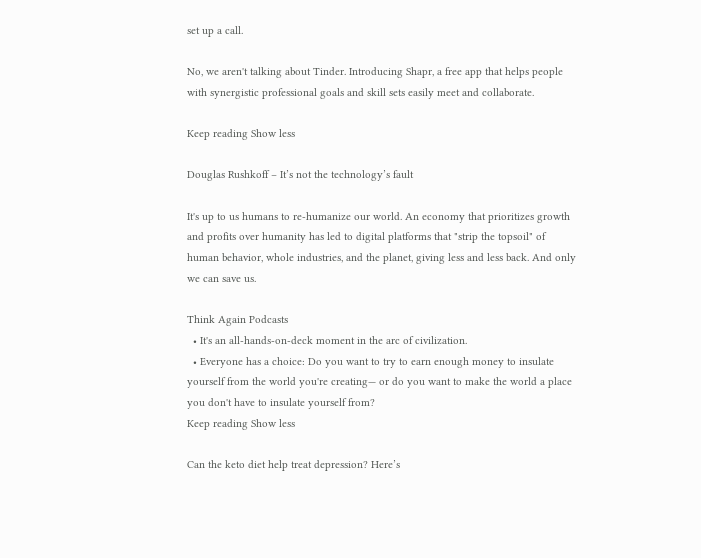set up a call.

No, we aren't talking about Tinder. Introducing Shapr, a free app that helps people with synergistic professional goals and skill sets easily meet and collaborate.

Keep reading Show less

Douglas Rushkoff – It’s not the technology’s fault

It's up to us humans to re-humanize our world. An economy that prioritizes growth and profits over humanity has led to digital platforms that "strip the topsoil" of human behavior, whole industries, and the planet, giving less and less back. And only we can save us.

Think Again Podcasts
  • It's an all-hands-on-deck moment in the arc of civilization.
  • Everyone has a choice: Do you want to try to earn enough money to insulate yourself from the world you're creating— or do you want to make the world a place you don't have to insulate yourself from?
Keep reading Show less

Can the keto diet help treat depression? Here’s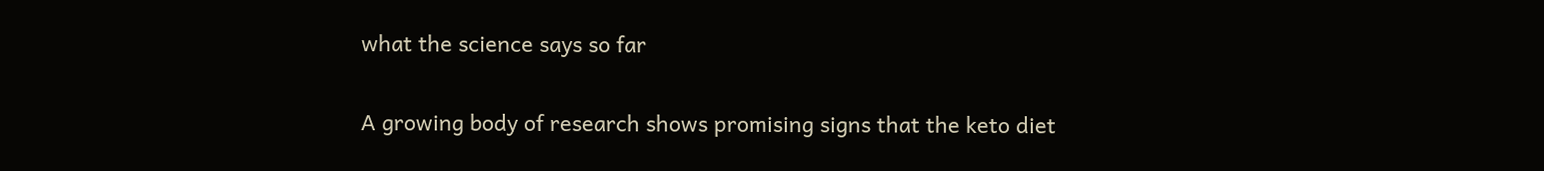what the science says so far

A growing body of research shows promising signs that the keto diet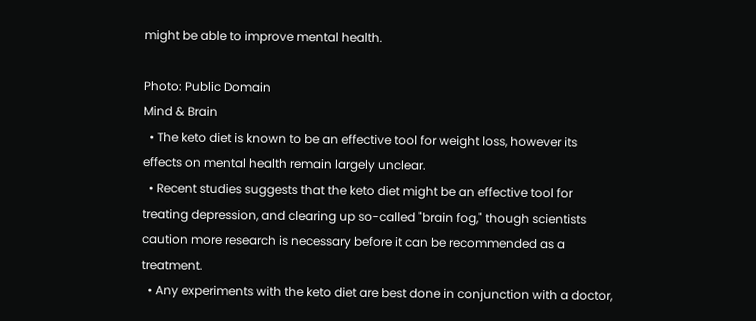might be able to improve mental health.

Photo: Public Domain
Mind & Brain
  • The keto diet is known to be an effective tool for weight loss, however its effects on mental health remain largely unclear.
  • Recent studies suggests that the keto diet might be an effective tool for treating depression, and clearing up so-called "brain fog," though scientists caution more research is necessary before it can be recommended as a treatment.
  • Any experiments with the keto diet are best done in conjunction with a doctor,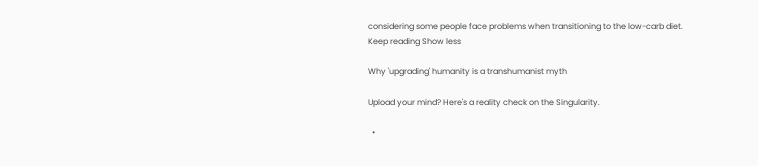considering some people face problems when transitioning to the low-carb diet.
Keep reading Show less

Why 'upgrading' humanity is a transhumanist myth

Upload your mind? Here's a reality check on the Singularity.

  •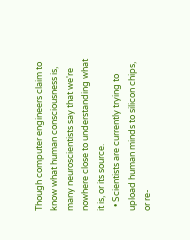Though computer engineers claim to know what human consciousness is, many neuroscientists say that we're nowhere close to understanding what it is, or its source.
  • Scientists are currently trying to upload human minds to silicon chips, or re-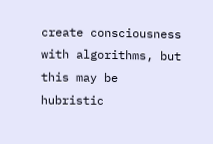create consciousness with algorithms, but this may be hubristic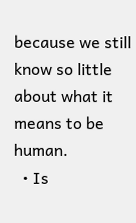because we still know so little about what it means to be human.
  • Is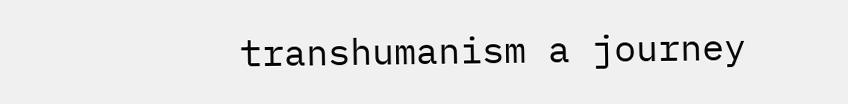transhumanism a journey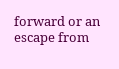forward or an escape from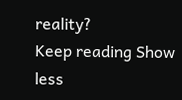reality?
Keep reading Show less